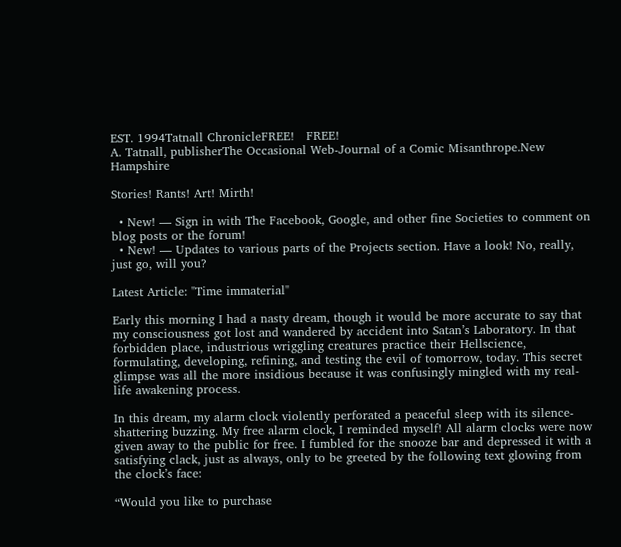EST. 1994Tatnall ChronicleFREE!   FREE!
A. Tatnall, publisherThe Occasional Web-Journal of a Comic Misanthrope.New Hampshire

Stories! Rants! Art! Mirth!

  • New! — Sign in with The Facebook, Google, and other fine Societies to comment on blog posts or the forum!
  • New! — Updates to various parts of the Projects section. Have a look! No, really, just go, will you?

Latest Article: "Time immaterial"

Early this morning I had a nasty dream, though it would be more accurate to say that my consciousness got lost and wandered by accident into Satan’s Laboratory. In that forbidden place, industrious wriggling creatures practice their Hellscience, formulating, developing, refining, and testing the evil of tomorrow, today. This secret glimpse was all the more insidious because it was confusingly mingled with my real-life awakening process.

In this dream, my alarm clock violently perforated a peaceful sleep with its silence-shattering buzzing. My free alarm clock, I reminded myself! All alarm clocks were now given away to the public for free. I fumbled for the snooze bar and depressed it with a satisfying clack, just as always, only to be greeted by the following text glowing from the clock’s face:

“Would you like to purchase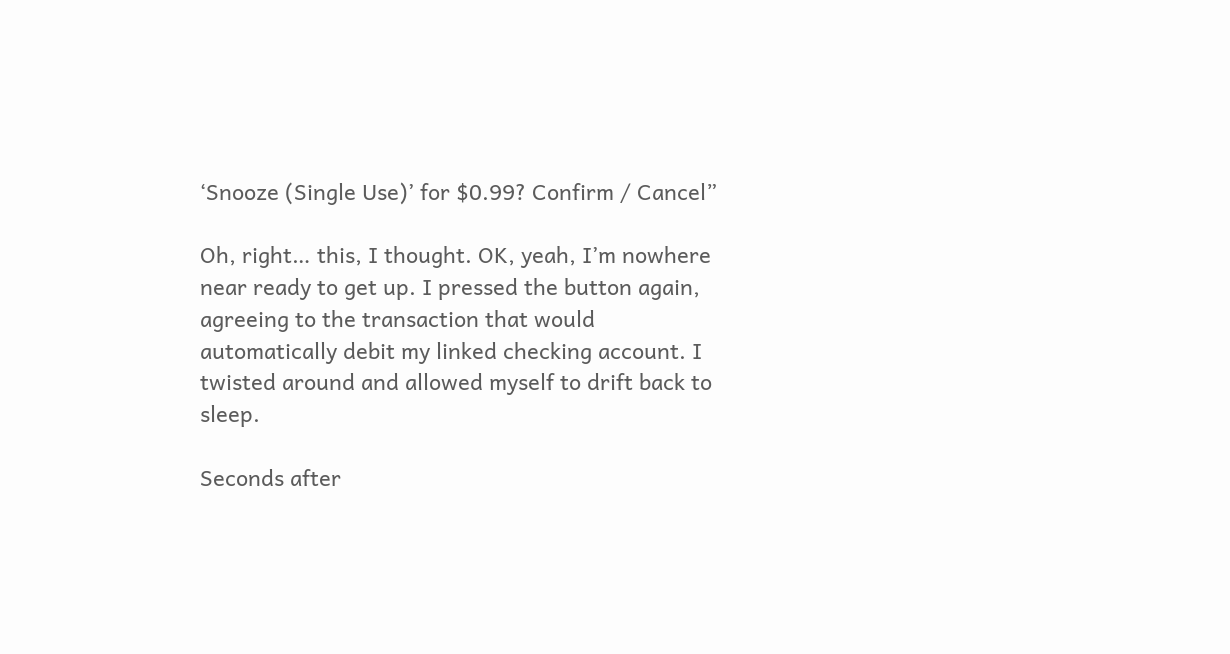‘Snooze (Single Use)’ for $0.99? Confirm / Cancel”

Oh, right… this, I thought. OK, yeah, I’m nowhere near ready to get up. I pressed the button again, agreeing to the transaction that would automatically debit my linked checking account. I twisted around and allowed myself to drift back to sleep.

Seconds after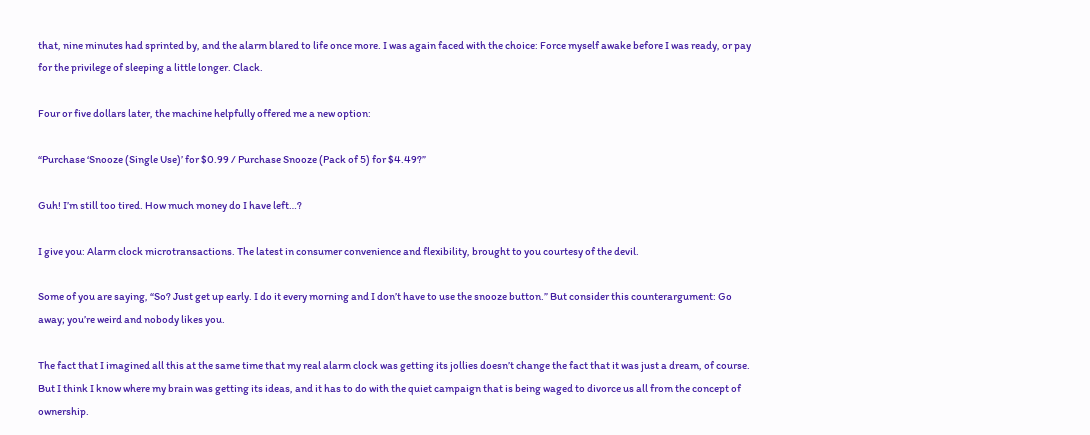that, nine minutes had sprinted by, and the alarm blared to life once more. I was again faced with the choice: Force myself awake before I was ready, or pay for the privilege of sleeping a little longer. Clack.

Four or five dollars later, the machine helpfully offered me a new option:

“Purchase ‘Snooze (Single Use)’ for $0.99 / Purchase Snooze (Pack of 5) for $4.49?”

Guh! I’m still too tired. How much money do I have left…?

I give you: Alarm clock microtransactions. The latest in consumer convenience and flexibility, brought to you courtesy of the devil.

Some of you are saying, “So? Just get up early. I do it every morning and I don’t have to use the snooze button.” But consider this counterargument: Go away; you’re weird and nobody likes you.

The fact that I imagined all this at the same time that my real alarm clock was getting its jollies doesn’t change the fact that it was just a dream, of course. But I think I know where my brain was getting its ideas, and it has to do with the quiet campaign that is being waged to divorce us all from the concept of ownership.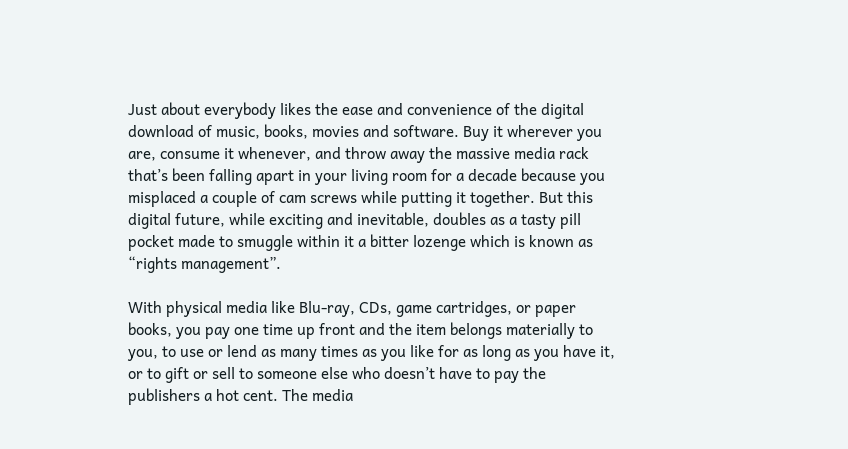Just about everybody likes the ease and convenience of the digital download of music, books, movies and software. Buy it wherever you are, consume it whenever, and throw away the massive media rack that’s been falling apart in your living room for a decade because you misplaced a couple of cam screws while putting it together. But this digital future, while exciting and inevitable, doubles as a tasty pill pocket made to smuggle within it a bitter lozenge which is known as “rights management”.

With physical media like Blu-ray, CDs, game cartridges, or paper books, you pay one time up front and the item belongs materially to you, to use or lend as many times as you like for as long as you have it, or to gift or sell to someone else who doesn’t have to pay the publishers a hot cent. The media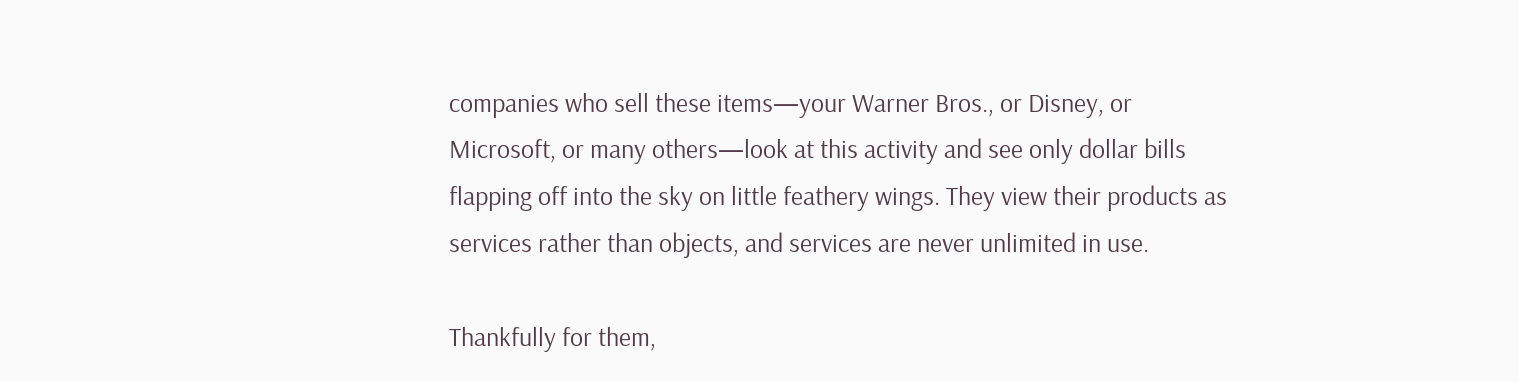companies who sell these items—your Warner Bros., or Disney, or Microsoft, or many others—look at this activity and see only dollar bills flapping off into the sky on little feathery wings. They view their products as services rather than objects, and services are never unlimited in use.

Thankfully for them,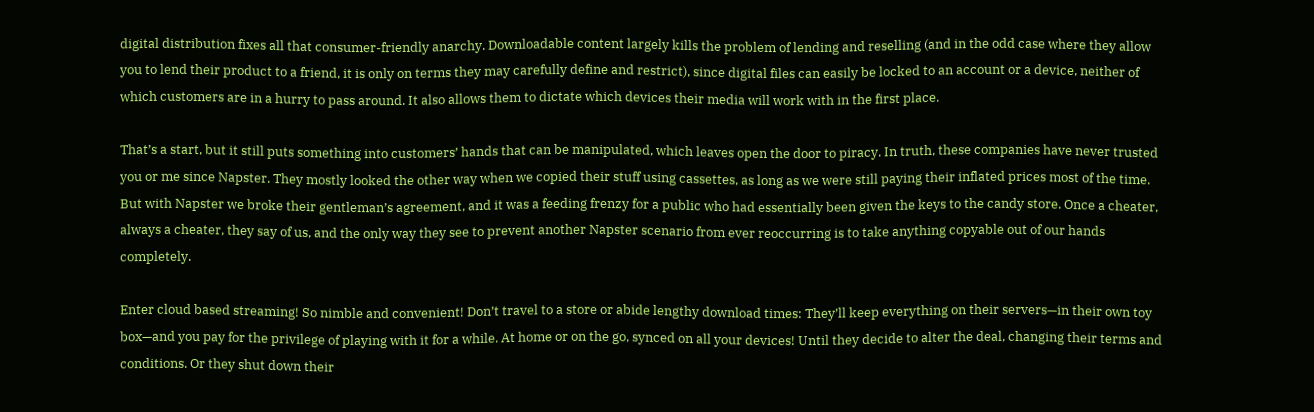digital distribution fixes all that consumer-friendly anarchy. Downloadable content largely kills the problem of lending and reselling (and in the odd case where they allow you to lend their product to a friend, it is only on terms they may carefully define and restrict), since digital files can easily be locked to an account or a device, neither of which customers are in a hurry to pass around. It also allows them to dictate which devices their media will work with in the first place.

That’s a start, but it still puts something into customers’ hands that can be manipulated, which leaves open the door to piracy. In truth, these companies have never trusted you or me since Napster. They mostly looked the other way when we copied their stuff using cassettes, as long as we were still paying their inflated prices most of the time. But with Napster we broke their gentleman’s agreement, and it was a feeding frenzy for a public who had essentially been given the keys to the candy store. Once a cheater, always a cheater, they say of us, and the only way they see to prevent another Napster scenario from ever reoccurring is to take anything copyable out of our hands completely.

Enter cloud based streaming! So nimble and convenient! Don’t travel to a store or abide lengthy download times: They’ll keep everything on their servers—in their own toy box—and you pay for the privilege of playing with it for a while. At home or on the go, synced on all your devices! Until they decide to alter the deal, changing their terms and conditions. Or they shut down their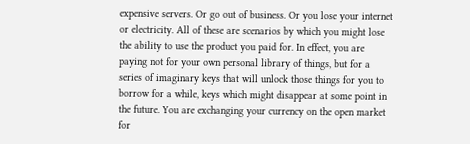expensive servers. Or go out of business. Or you lose your internet or electricity. All of these are scenarios by which you might lose the ability to use the product you paid for. In effect, you are paying not for your own personal library of things, but for a series of imaginary keys that will unlock those things for you to borrow for a while, keys which might disappear at some point in the future. You are exchanging your currency on the open market for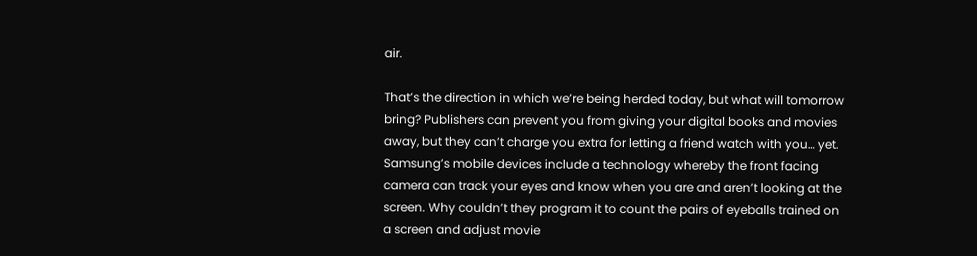air.

That’s the direction in which we’re being herded today, but what will tomorrow bring? Publishers can prevent you from giving your digital books and movies away, but they can’t charge you extra for letting a friend watch with you… yet. Samsung’s mobile devices include a technology whereby the front facing camera can track your eyes and know when you are and aren’t looking at the screen. Why couldn’t they program it to count the pairs of eyeballs trained on a screen and adjust movie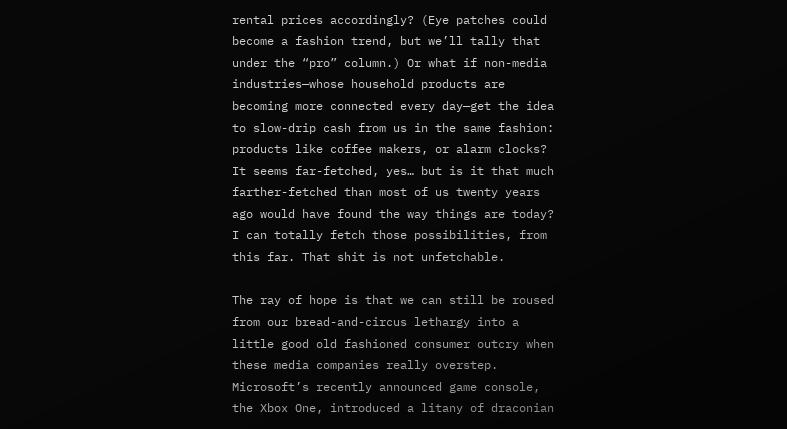rental prices accordingly? (Eye patches could become a fashion trend, but we’ll tally that under the “pro” column.) Or what if non-media industries—whose household products are becoming more connected every day—get the idea to slow-drip cash from us in the same fashion: products like coffee makers, or alarm clocks? It seems far-fetched, yes… but is it that much farther-fetched than most of us twenty years ago would have found the way things are today? I can totally fetch those possibilities, from this far. That shit is not unfetchable.

The ray of hope is that we can still be roused from our bread-and-circus lethargy into a little good old fashioned consumer outcry when these media companies really overstep. Microsoft’s recently announced game console, the Xbox One, introduced a litany of draconian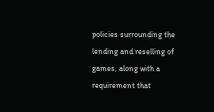policies surrounding the lending and reselling of games, along with a requirement that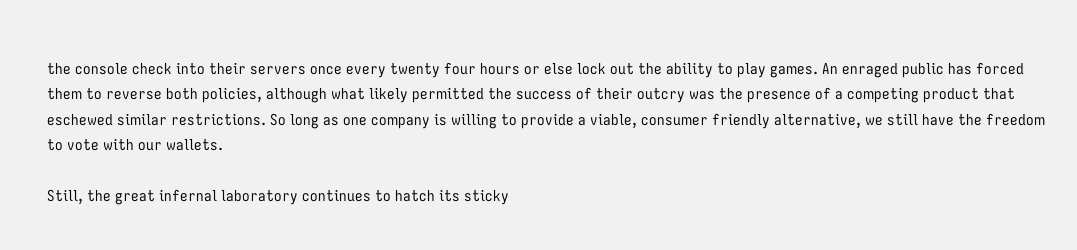the console check into their servers once every twenty four hours or else lock out the ability to play games. An enraged public has forced them to reverse both policies, although what likely permitted the success of their outcry was the presence of a competing product that eschewed similar restrictions. So long as one company is willing to provide a viable, consumer friendly alternative, we still have the freedom to vote with our wallets.

Still, the great infernal laboratory continues to hatch its sticky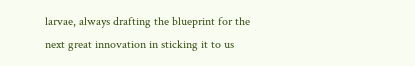larvae, always drafting the blueprint for the next great innovation in sticking it to us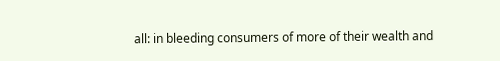all: in bleeding consumers of more of their wealth and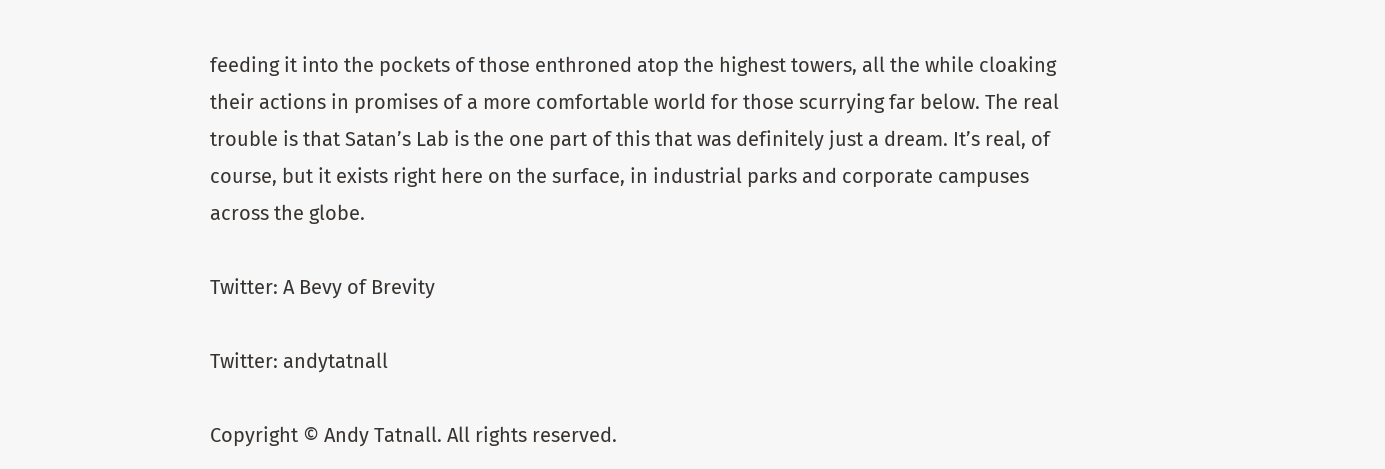feeding it into the pockets of those enthroned atop the highest towers, all the while cloaking their actions in promises of a more comfortable world for those scurrying far below. The real trouble is that Satan’s Lab is the one part of this that was definitely just a dream. It’s real, of course, but it exists right here on the surface, in industrial parks and corporate campuses across the globe.

Twitter: A Bevy of Brevity

Twitter: andytatnall

Copyright © Andy Tatnall. All rights reserved.